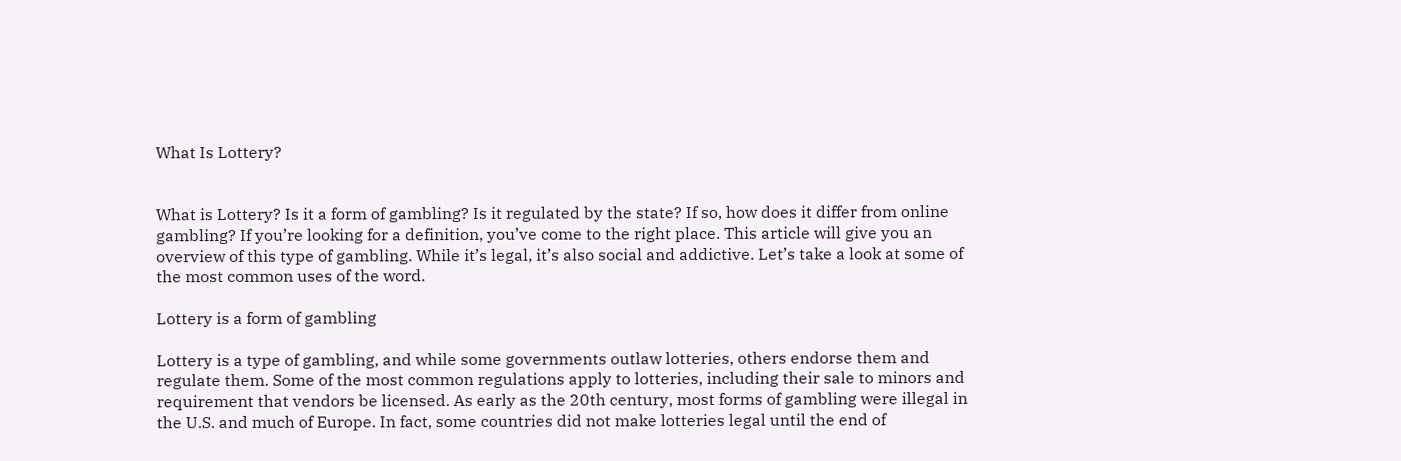What Is Lottery?


What is Lottery? Is it a form of gambling? Is it regulated by the state? If so, how does it differ from online gambling? If you’re looking for a definition, you’ve come to the right place. This article will give you an overview of this type of gambling. While it’s legal, it’s also social and addictive. Let’s take a look at some of the most common uses of the word.

Lottery is a form of gambling

Lottery is a type of gambling, and while some governments outlaw lotteries, others endorse them and regulate them. Some of the most common regulations apply to lotteries, including their sale to minors and requirement that vendors be licensed. As early as the 20th century, most forms of gambling were illegal in the U.S. and much of Europe. In fact, some countries did not make lotteries legal until the end of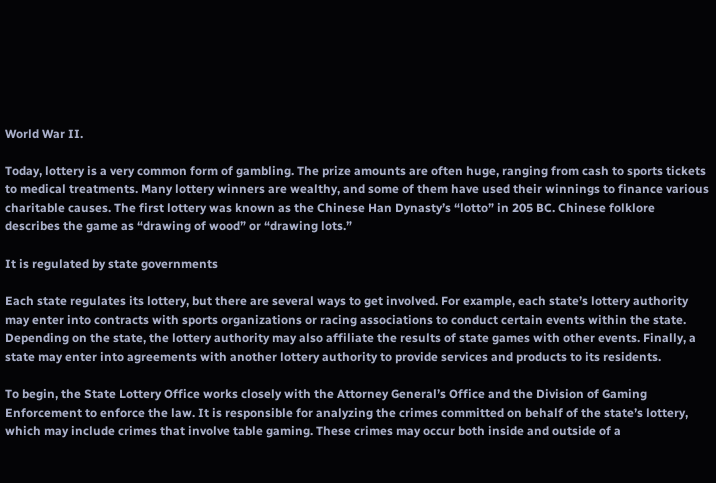World War II.

Today, lottery is a very common form of gambling. The prize amounts are often huge, ranging from cash to sports tickets to medical treatments. Many lottery winners are wealthy, and some of them have used their winnings to finance various charitable causes. The first lottery was known as the Chinese Han Dynasty’s “lotto” in 205 BC. Chinese folklore describes the game as “drawing of wood” or “drawing lots.”

It is regulated by state governments

Each state regulates its lottery, but there are several ways to get involved. For example, each state’s lottery authority may enter into contracts with sports organizations or racing associations to conduct certain events within the state. Depending on the state, the lottery authority may also affiliate the results of state games with other events. Finally, a state may enter into agreements with another lottery authority to provide services and products to its residents.

To begin, the State Lottery Office works closely with the Attorney General’s Office and the Division of Gaming Enforcement to enforce the law. It is responsible for analyzing the crimes committed on behalf of the state’s lottery, which may include crimes that involve table gaming. These crimes may occur both inside and outside of a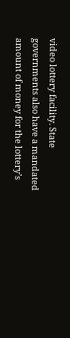video lottery facility. State governments also have a mandated amount of money for the lottery’s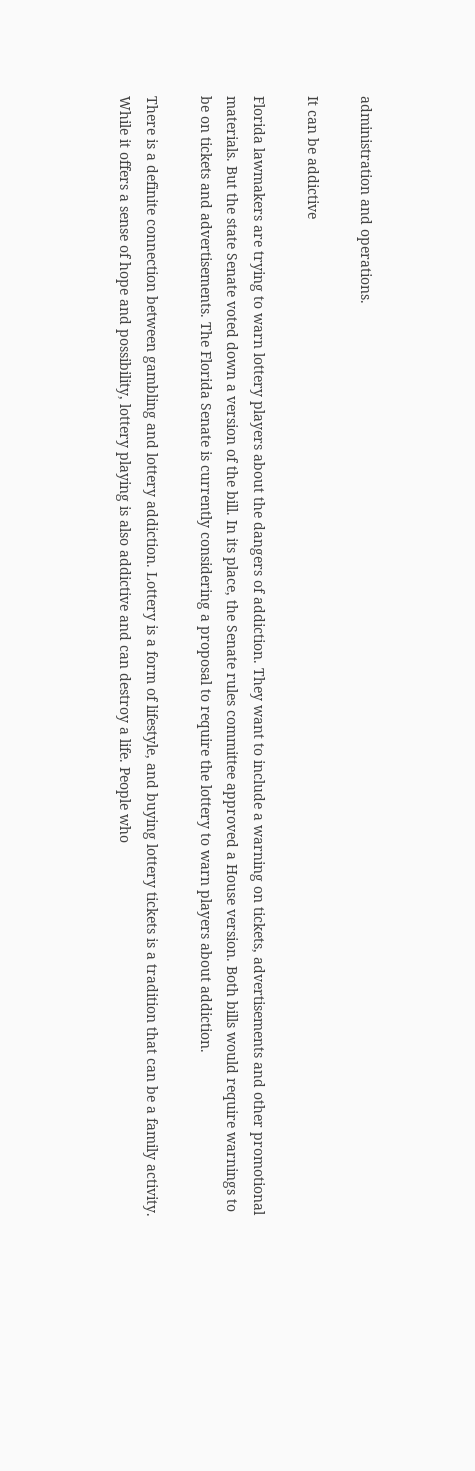administration and operations.

It can be addictive

Florida lawmakers are trying to warn lottery players about the dangers of addiction. They want to include a warning on tickets, advertisements and other promotional materials. But the state Senate voted down a version of the bill. In its place, the Senate rules committee approved a House version. Both bills would require warnings to be on tickets and advertisements. The Florida Senate is currently considering a proposal to require the lottery to warn players about addiction.

There is a definite connection between gambling and lottery addiction. Lottery is a form of lifestyle, and buying lottery tickets is a tradition that can be a family activity. While it offers a sense of hope and possibility, lottery playing is also addictive and can destroy a life. People who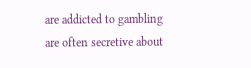are addicted to gambling are often secretive about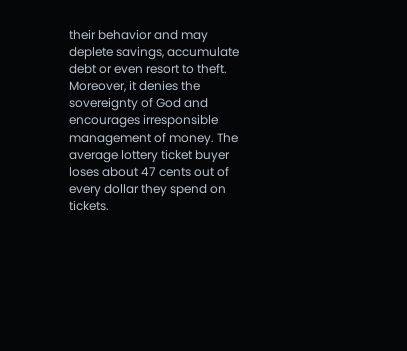their behavior and may deplete savings, accumulate debt or even resort to theft. Moreover, it denies the sovereignty of God and encourages irresponsible management of money. The average lottery ticket buyer loses about 47 cents out of every dollar they spend on tickets.